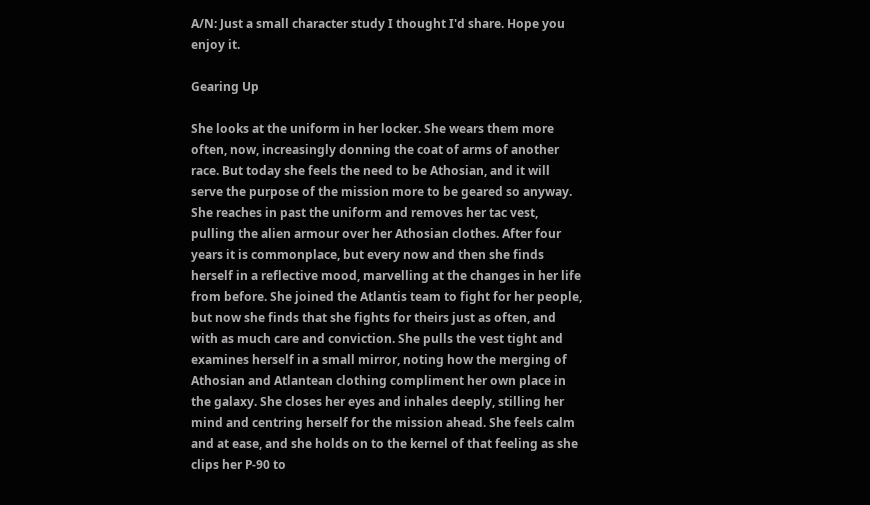A/N: Just a small character study I thought I'd share. Hope you enjoy it.

Gearing Up

She looks at the uniform in her locker. She wears them more often, now, increasingly donning the coat of arms of another race. But today she feels the need to be Athosian, and it will serve the purpose of the mission more to be geared so anyway. She reaches in past the uniform and removes her tac vest, pulling the alien armour over her Athosian clothes. After four years it is commonplace, but every now and then she finds herself in a reflective mood, marvelling at the changes in her life from before. She joined the Atlantis team to fight for her people, but now she finds that she fights for theirs just as often, and with as much care and conviction. She pulls the vest tight and examines herself in a small mirror, noting how the merging of Athosian and Atlantean clothing compliment her own place in the galaxy. She closes her eyes and inhales deeply, stilling her mind and centring herself for the mission ahead. She feels calm and at ease, and she holds on to the kernel of that feeling as she clips her P-90 to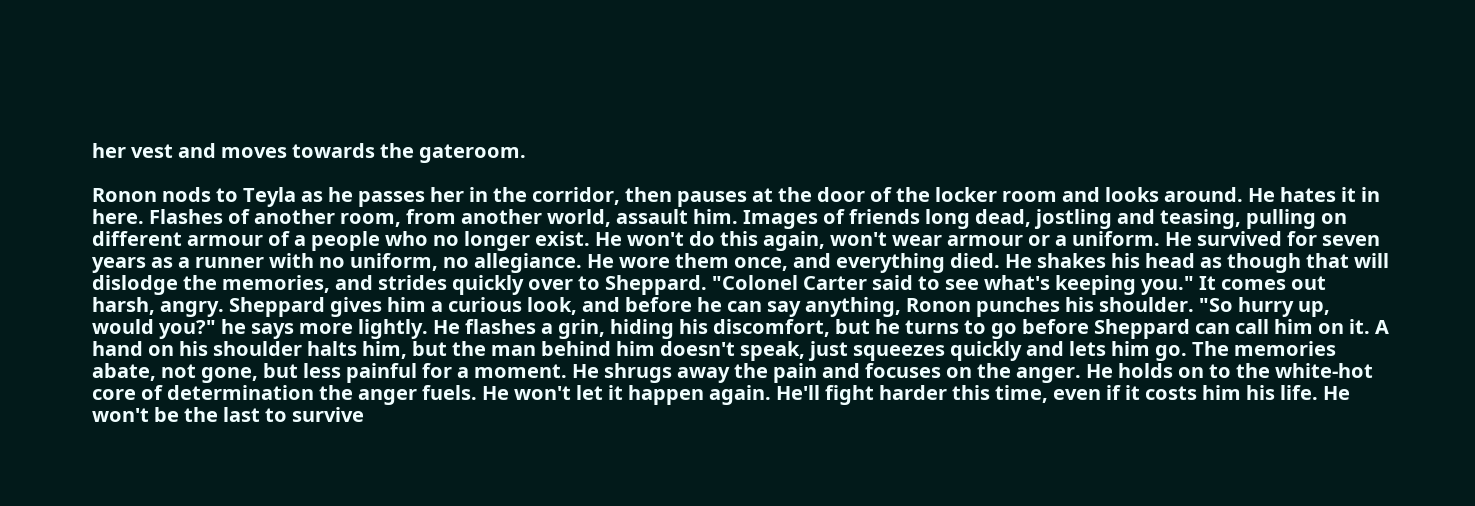her vest and moves towards the gateroom.

Ronon nods to Teyla as he passes her in the corridor, then pauses at the door of the locker room and looks around. He hates it in here. Flashes of another room, from another world, assault him. Images of friends long dead, jostling and teasing, pulling on different armour of a people who no longer exist. He won't do this again, won't wear armour or a uniform. He survived for seven years as a runner with no uniform, no allegiance. He wore them once, and everything died. He shakes his head as though that will dislodge the memories, and strides quickly over to Sheppard. "Colonel Carter said to see what's keeping you." It comes out harsh, angry. Sheppard gives him a curious look, and before he can say anything, Ronon punches his shoulder. "So hurry up, would you?" he says more lightly. He flashes a grin, hiding his discomfort, but he turns to go before Sheppard can call him on it. A hand on his shoulder halts him, but the man behind him doesn't speak, just squeezes quickly and lets him go. The memories abate, not gone, but less painful for a moment. He shrugs away the pain and focuses on the anger. He holds on to the white-hot core of determination the anger fuels. He won't let it happen again. He'll fight harder this time, even if it costs him his life. He won't be the last to survive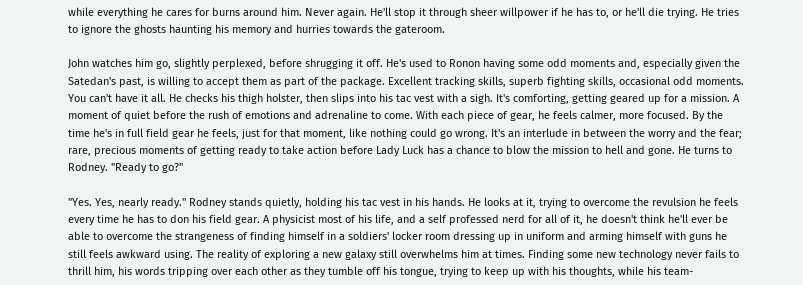while everything he cares for burns around him. Never again. He'll stop it through sheer willpower if he has to, or he'll die trying. He tries to ignore the ghosts haunting his memory and hurries towards the gateroom.

John watches him go, slightly perplexed, before shrugging it off. He's used to Ronon having some odd moments and, especially given the Satedan's past, is willing to accept them as part of the package. Excellent tracking skills, superb fighting skills, occasional odd moments. You can't have it all. He checks his thigh holster, then slips into his tac vest with a sigh. It's comforting, getting geared up for a mission. A moment of quiet before the rush of emotions and adrenaline to come. With each piece of gear, he feels calmer, more focused. By the time he's in full field gear he feels, just for that moment, like nothing could go wrong. It's an interlude in between the worry and the fear; rare, precious moments of getting ready to take action before Lady Luck has a chance to blow the mission to hell and gone. He turns to Rodney. "Ready to go?"

"Yes. Yes, nearly ready." Rodney stands quietly, holding his tac vest in his hands. He looks at it, trying to overcome the revulsion he feels every time he has to don his field gear. A physicist most of his life, and a self professed nerd for all of it, he doesn't think he'll ever be able to overcome the strangeness of finding himself in a soldiers' locker room dressing up in uniform and arming himself with guns he still feels awkward using. The reality of exploring a new galaxy still overwhelms him at times. Finding some new technology never fails to thrill him, his words tripping over each other as they tumble off his tongue, trying to keep up with his thoughts, while his team-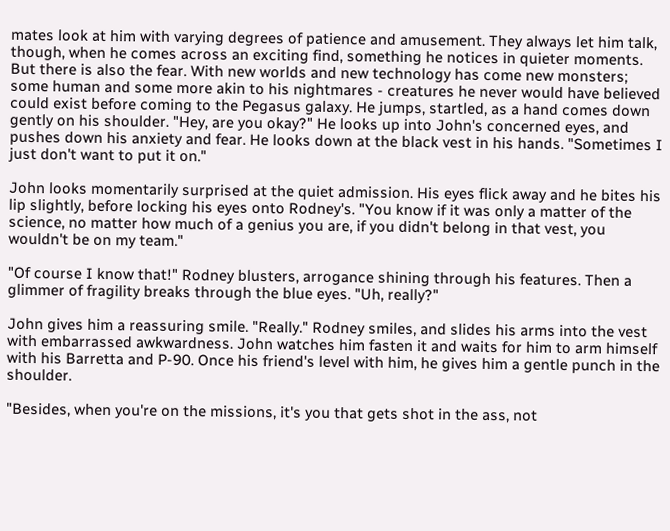mates look at him with varying degrees of patience and amusement. They always let him talk, though, when he comes across an exciting find, something he notices in quieter moments. But there is also the fear. With new worlds and new technology has come new monsters; some human and some more akin to his nightmares - creatures he never would have believed could exist before coming to the Pegasus galaxy. He jumps, startled, as a hand comes down gently on his shoulder. "Hey, are you okay?" He looks up into John's concerned eyes, and pushes down his anxiety and fear. He looks down at the black vest in his hands. "Sometimes I just don't want to put it on."

John looks momentarily surprised at the quiet admission. His eyes flick away and he bites his lip slightly, before locking his eyes onto Rodney's. "You know if it was only a matter of the science, no matter how much of a genius you are, if you didn't belong in that vest, you wouldn't be on my team."

"Of course I know that!" Rodney blusters, arrogance shining through his features. Then a glimmer of fragility breaks through the blue eyes. "Uh, really?"

John gives him a reassuring smile. "Really." Rodney smiles, and slides his arms into the vest with embarrassed awkwardness. John watches him fasten it and waits for him to arm himself with his Barretta and P-90. Once his friend's level with him, he gives him a gentle punch in the shoulder.

"Besides, when you're on the missions, it's you that gets shot in the ass, not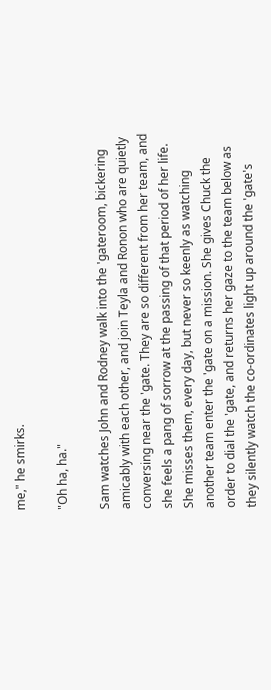me," he smirks.

"Oh ha, ha."

Sam watches John and Rodney walk into the 'gateroom, bickering amicably with each other, and join Teyla and Ronon who are quietly conversing near the 'gate. They are so different from her team, and she feels a pang of sorrow at the passing of that period of her life. She misses them, every day, but never so keenly as watching another team enter the 'gate on a mission. She gives Chuck the order to dial the 'gate, and returns her gaze to the team below as they silently watch the co-ordinates light up around the 'gate's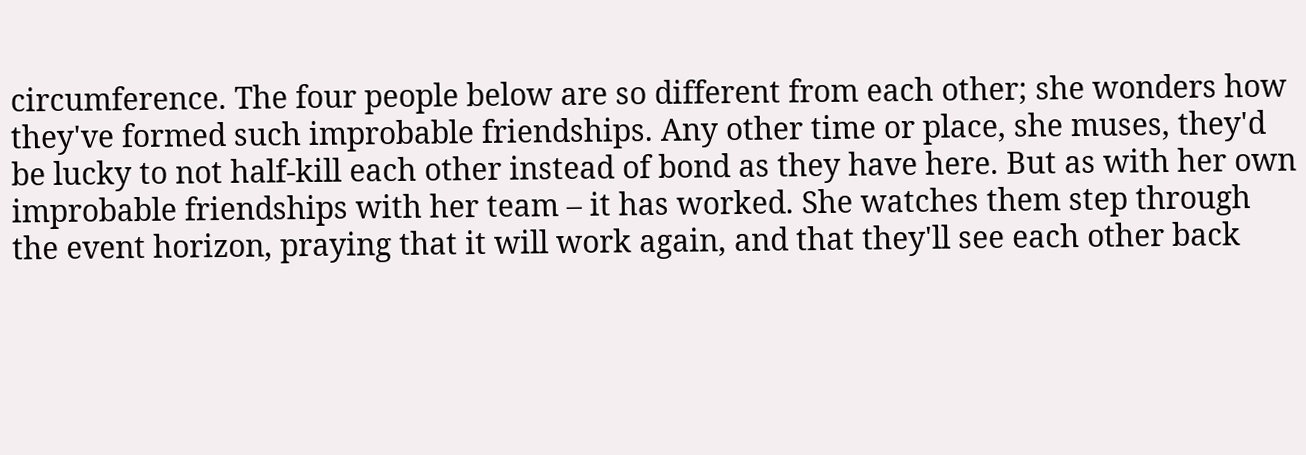circumference. The four people below are so different from each other; she wonders how they've formed such improbable friendships. Any other time or place, she muses, they'd be lucky to not half-kill each other instead of bond as they have here. But as with her own improbable friendships with her team – it has worked. She watches them step through the event horizon, praying that it will work again, and that they'll see each other back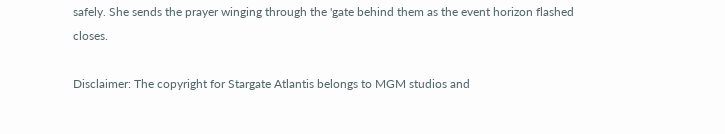safely. She sends the prayer winging through the 'gate behind them as the event horizon flashed closes.

Disclaimer: The copyright for Stargate Atlantis belongs to MGM studios and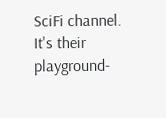SciFi channel. It's their playground-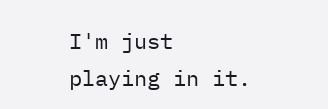I'm just playing in it.